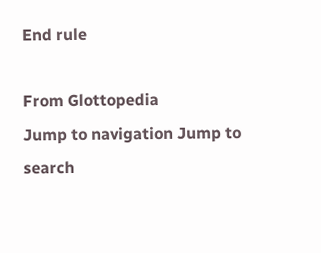End rule

From Glottopedia
Jump to navigation Jump to search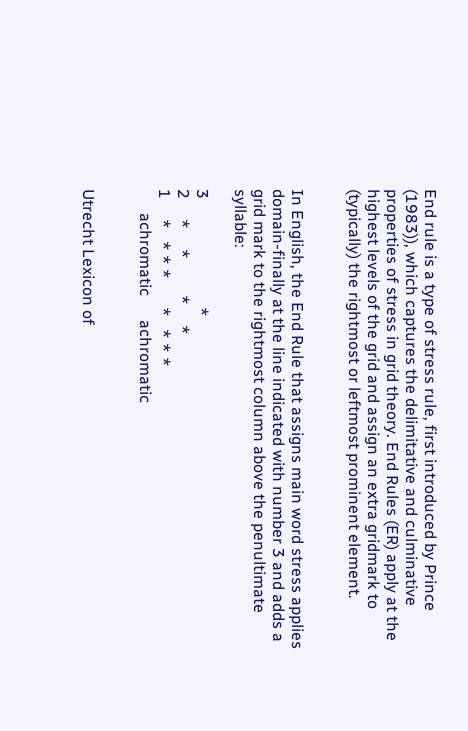End rule is a type of stress rule, first introduced by Prince (1983)), which captures the delimitative and culminative properties of stress in grid theory. End Rules (ER) apply at the highest levels of the grid and assign an extra gridmark to (typically) the rightmost or leftmost prominent element.


In English, the End Rule that assigns main word stress applies domain-finally at the line indicated with number 3 and adds a grid mark to the rightmost column above the penultimate syllable:

3                           *
2     *     *         *     *
1     *   * * *       *   * * *
      achromatic      achromatic


Utrecht Lexicon of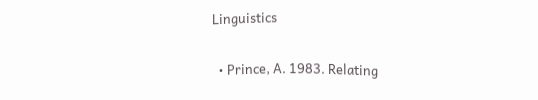Linguistics


  • Prince, A. 1983. Relating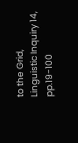to the Grid, Linguistic Inquiry 14, pp.19-100